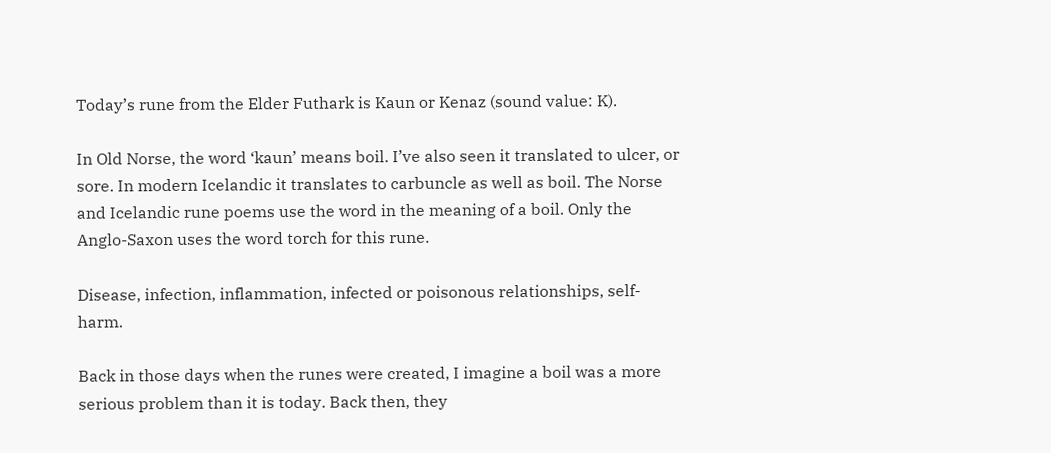Today’s rune from the Elder Futhark is Kaun or Kenaz (sound value: K).

In Old Norse, the word ‘kaun’ means boil. I’ve also seen it translated to ulcer, or sore. In modern Icelandic it translates to carbuncle as well as boil. The Norse and Icelandic rune poems use the word in the meaning of a boil. Only the Anglo-Saxon uses the word torch for this rune.

Disease, infection, inflammation, infected or poisonous relationships, self-harm.

Back in those days when the runes were created, I imagine a boil was a more serious problem than it is today. Back then, they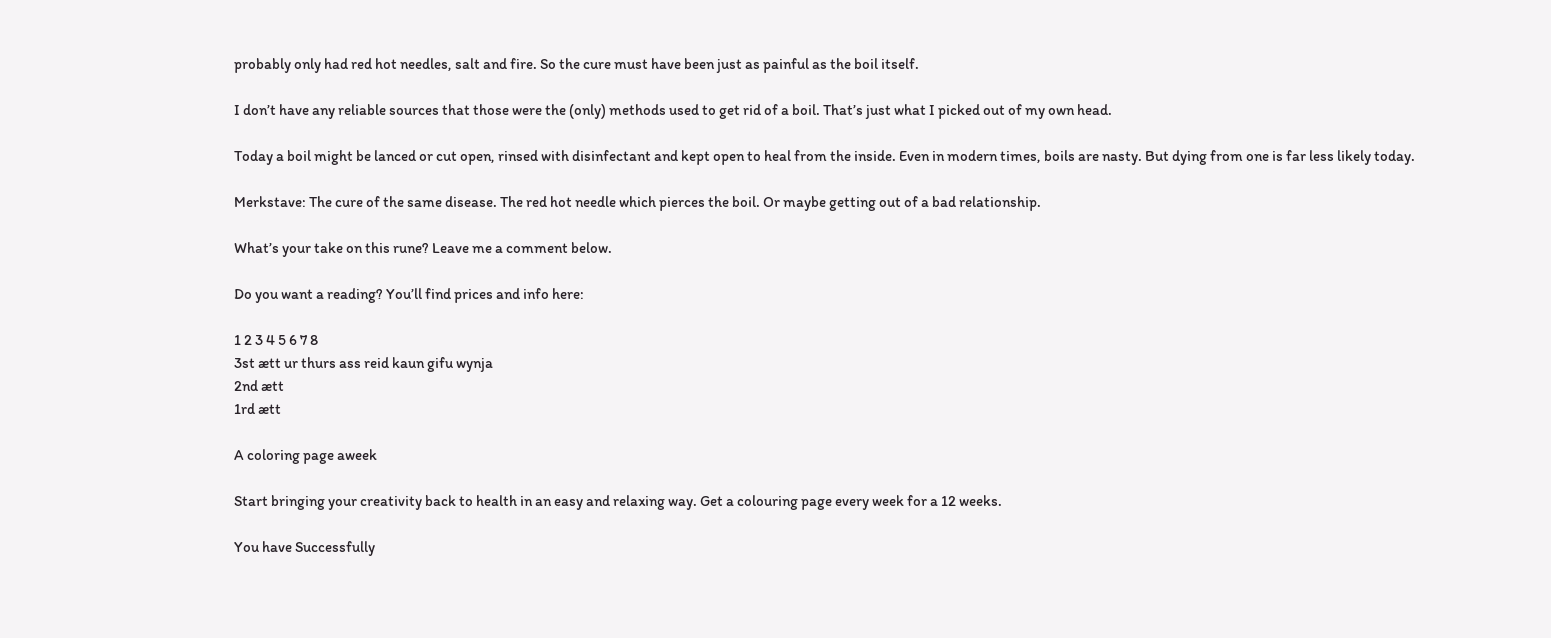probably only had red hot needles, salt and fire. So the cure must have been just as painful as the boil itself.

I don’t have any reliable sources that those were the (only) methods used to get rid of a boil. That’s just what I picked out of my own head.

Today a boil might be lanced or cut open, rinsed with disinfectant and kept open to heal from the inside. Even in modern times, boils are nasty. But dying from one is far less likely today.

Merkstave: The cure of the same disease. The red hot needle which pierces the boil. Or maybe getting out of a bad relationship.

What’s your take on this rune? Leave me a comment below.

Do you want a reading? You’ll find prices and info here:

1 2 3 4 5 6 7 8
3st ætt ur thurs ass reid kaun gifu wynja
2nd ætt
1rd ætt

A coloring page aweek

Start bringing your creativity back to health in an easy and relaxing way. Get a colouring page every week for a 12 weeks.

You have Successfully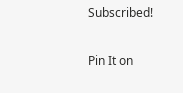Subscribed!

Pin It on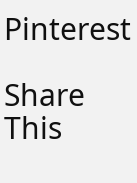Pinterest

Share This